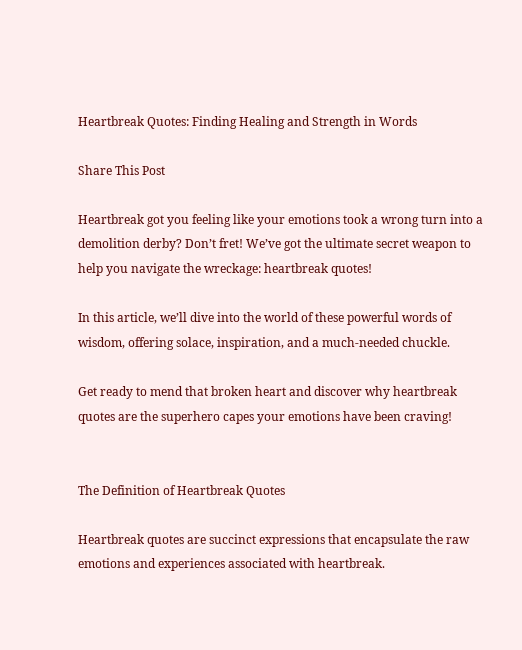Heartbreak Quotes: Finding Healing and Strength in Words

Share This Post

Heartbreak got you feeling like your emotions took a wrong turn into a demolition derby? Don’t fret! We’ve got the ultimate secret weapon to help you navigate the wreckage: heartbreak quotes!

In this article, we’ll dive into the world of these powerful words of wisdom, offering solace, inspiration, and a much-needed chuckle.

Get ready to mend that broken heart and discover why heartbreak quotes are the superhero capes your emotions have been craving!


The Definition of Heartbreak Quotes

Heartbreak quotes are succinct expressions that encapsulate the raw emotions and experiences associated with heartbreak.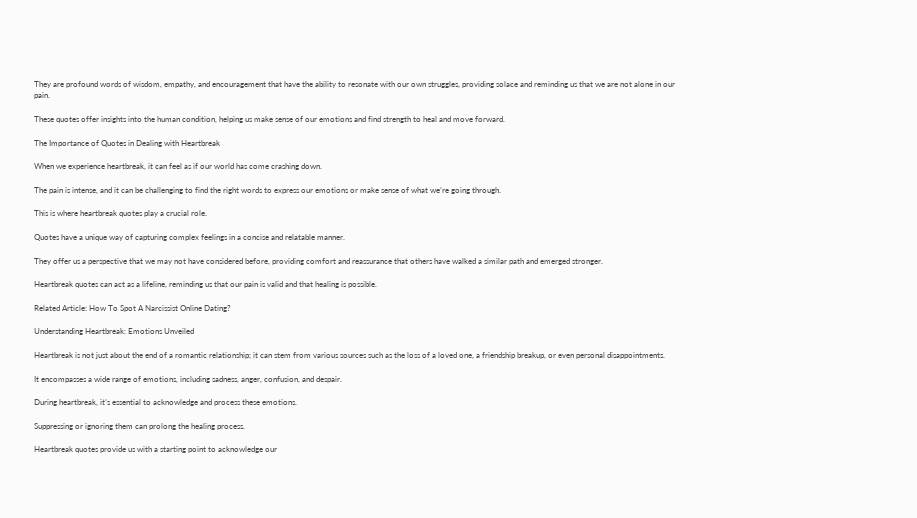They are profound words of wisdom, empathy, and encouragement that have the ability to resonate with our own struggles, providing solace and reminding us that we are not alone in our pain.

These quotes offer insights into the human condition, helping us make sense of our emotions and find strength to heal and move forward.

The Importance of Quotes in Dealing with Heartbreak

When we experience heartbreak, it can feel as if our world has come crashing down.

The pain is intense, and it can be challenging to find the right words to express our emotions or make sense of what we’re going through.

This is where heartbreak quotes play a crucial role.

Quotes have a unique way of capturing complex feelings in a concise and relatable manner.

They offer us a perspective that we may not have considered before, providing comfort and reassurance that others have walked a similar path and emerged stronger.

Heartbreak quotes can act as a lifeline, reminding us that our pain is valid and that healing is possible.

Related Article: How To Spot A Narcissist Online Dating?

Understanding Heartbreak: Emotions Unveiled

Heartbreak is not just about the end of a romantic relationship; it can stem from various sources such as the loss of a loved one, a friendship breakup, or even personal disappointments.

It encompasses a wide range of emotions, including sadness, anger, confusion, and despair.

During heartbreak, it’s essential to acknowledge and process these emotions.

Suppressing or ignoring them can prolong the healing process.

Heartbreak quotes provide us with a starting point to acknowledge our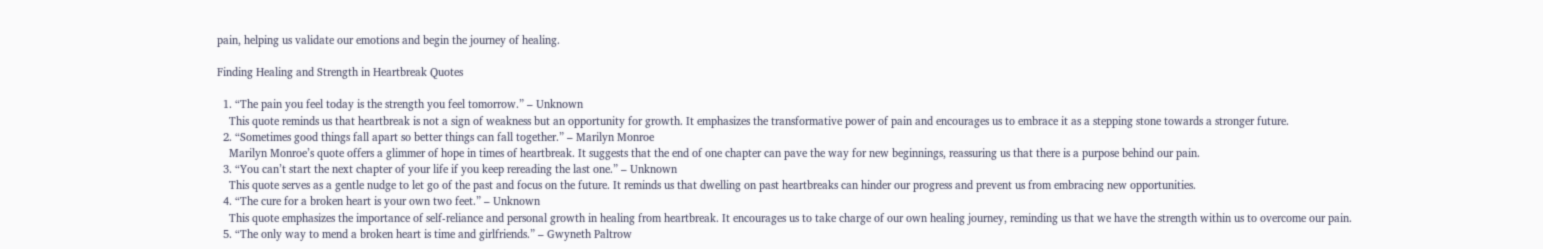pain, helping us validate our emotions and begin the journey of healing.

Finding Healing and Strength in Heartbreak Quotes

  1. “The pain you feel today is the strength you feel tomorrow.” – Unknown
    This quote reminds us that heartbreak is not a sign of weakness but an opportunity for growth. It emphasizes the transformative power of pain and encourages us to embrace it as a stepping stone towards a stronger future.
  2. “Sometimes good things fall apart so better things can fall together.” – Marilyn Monroe
    Marilyn Monroe’s quote offers a glimmer of hope in times of heartbreak. It suggests that the end of one chapter can pave the way for new beginnings, reassuring us that there is a purpose behind our pain.
  3. “You can’t start the next chapter of your life if you keep rereading the last one.” – Unknown
    This quote serves as a gentle nudge to let go of the past and focus on the future. It reminds us that dwelling on past heartbreaks can hinder our progress and prevent us from embracing new opportunities.
  4. “The cure for a broken heart is your own two feet.” – Unknown
    This quote emphasizes the importance of self-reliance and personal growth in healing from heartbreak. It encourages us to take charge of our own healing journey, reminding us that we have the strength within us to overcome our pain.
  5. “The only way to mend a broken heart is time and girlfriends.” – Gwyneth Paltrow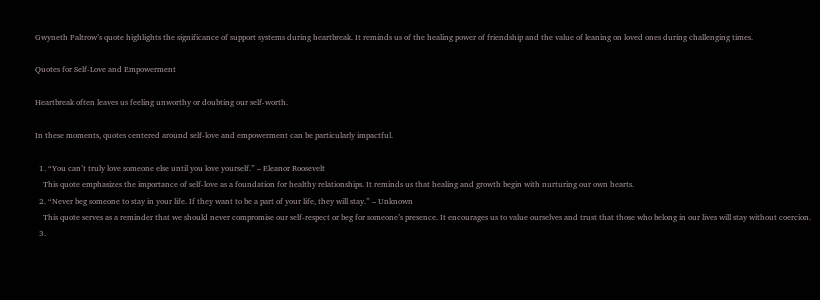Gwyneth Paltrow’s quote highlights the significance of support systems during heartbreak. It reminds us of the healing power of friendship and the value of leaning on loved ones during challenging times.

Quotes for Self-Love and Empowerment

Heartbreak often leaves us feeling unworthy or doubting our self-worth.

In these moments, quotes centered around self-love and empowerment can be particularly impactful.

  1. “You can’t truly love someone else until you love yourself.” – Eleanor Roosevelt
    This quote emphasizes the importance of self-love as a foundation for healthy relationships. It reminds us that healing and growth begin with nurturing our own hearts.
  2. “Never beg someone to stay in your life. If they want to be a part of your life, they will stay.” – Unknown
    This quote serves as a reminder that we should never compromise our self-respect or beg for someone’s presence. It encourages us to value ourselves and trust that those who belong in our lives will stay without coercion.
  3.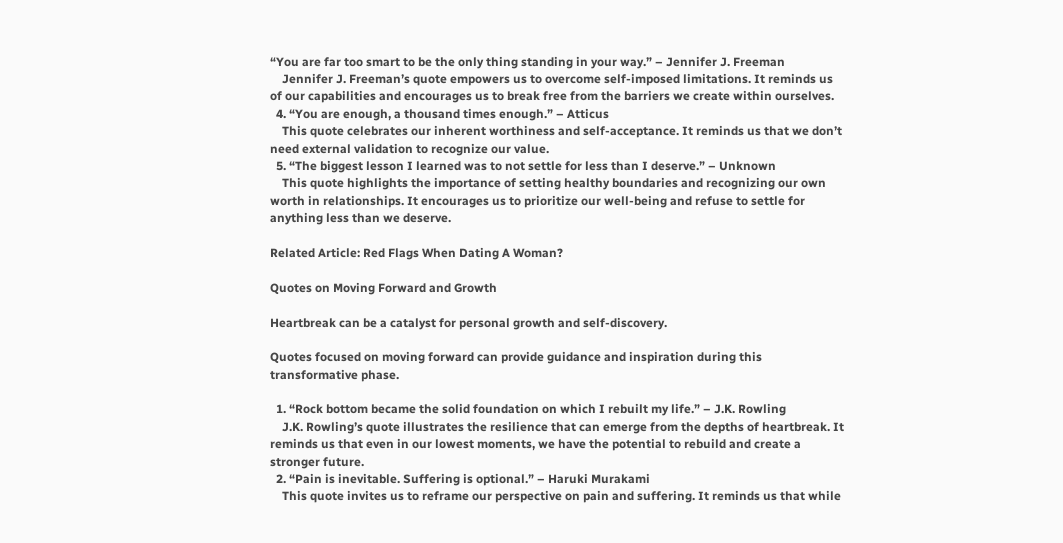“You are far too smart to be the only thing standing in your way.” – Jennifer J. Freeman
    Jennifer J. Freeman’s quote empowers us to overcome self-imposed limitations. It reminds us of our capabilities and encourages us to break free from the barriers we create within ourselves.
  4. “You are enough, a thousand times enough.” – Atticus
    This quote celebrates our inherent worthiness and self-acceptance. It reminds us that we don’t need external validation to recognize our value.
  5. “The biggest lesson I learned was to not settle for less than I deserve.” – Unknown
    This quote highlights the importance of setting healthy boundaries and recognizing our own worth in relationships. It encourages us to prioritize our well-being and refuse to settle for anything less than we deserve.

Related Article: Red Flags When Dating A Woman?

Quotes on Moving Forward and Growth

Heartbreak can be a catalyst for personal growth and self-discovery.

Quotes focused on moving forward can provide guidance and inspiration during this transformative phase.

  1. “Rock bottom became the solid foundation on which I rebuilt my life.” – J.K. Rowling
    J.K. Rowling’s quote illustrates the resilience that can emerge from the depths of heartbreak. It reminds us that even in our lowest moments, we have the potential to rebuild and create a stronger future.
  2. “Pain is inevitable. Suffering is optional.” – Haruki Murakami
    This quote invites us to reframe our perspective on pain and suffering. It reminds us that while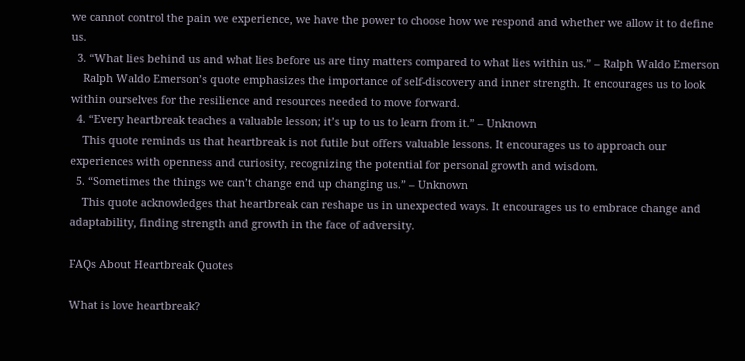we cannot control the pain we experience, we have the power to choose how we respond and whether we allow it to define us.
  3. “What lies behind us and what lies before us are tiny matters compared to what lies within us.” – Ralph Waldo Emerson
    Ralph Waldo Emerson’s quote emphasizes the importance of self-discovery and inner strength. It encourages us to look within ourselves for the resilience and resources needed to move forward.
  4. “Every heartbreak teaches a valuable lesson; it’s up to us to learn from it.” – Unknown
    This quote reminds us that heartbreak is not futile but offers valuable lessons. It encourages us to approach our experiences with openness and curiosity, recognizing the potential for personal growth and wisdom.
  5. “Sometimes the things we can’t change end up changing us.” – Unknown
    This quote acknowledges that heartbreak can reshape us in unexpected ways. It encourages us to embrace change and adaptability, finding strength and growth in the face of adversity.

FAQs About Heartbreak Quotes

What is love heartbreak?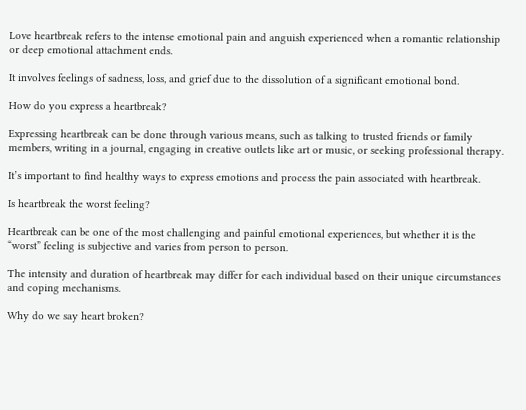Love heartbreak refers to the intense emotional pain and anguish experienced when a romantic relationship or deep emotional attachment ends.

It involves feelings of sadness, loss, and grief due to the dissolution of a significant emotional bond.

How do you express a heartbreak?

Expressing heartbreak can be done through various means, such as talking to trusted friends or family members, writing in a journal, engaging in creative outlets like art or music, or seeking professional therapy.

It’s important to find healthy ways to express emotions and process the pain associated with heartbreak.

Is heartbreak the worst feeling?

Heartbreak can be one of the most challenging and painful emotional experiences, but whether it is the “worst” feeling is subjective and varies from person to person.

The intensity and duration of heartbreak may differ for each individual based on their unique circumstances and coping mechanisms.

Why do we say heart broken?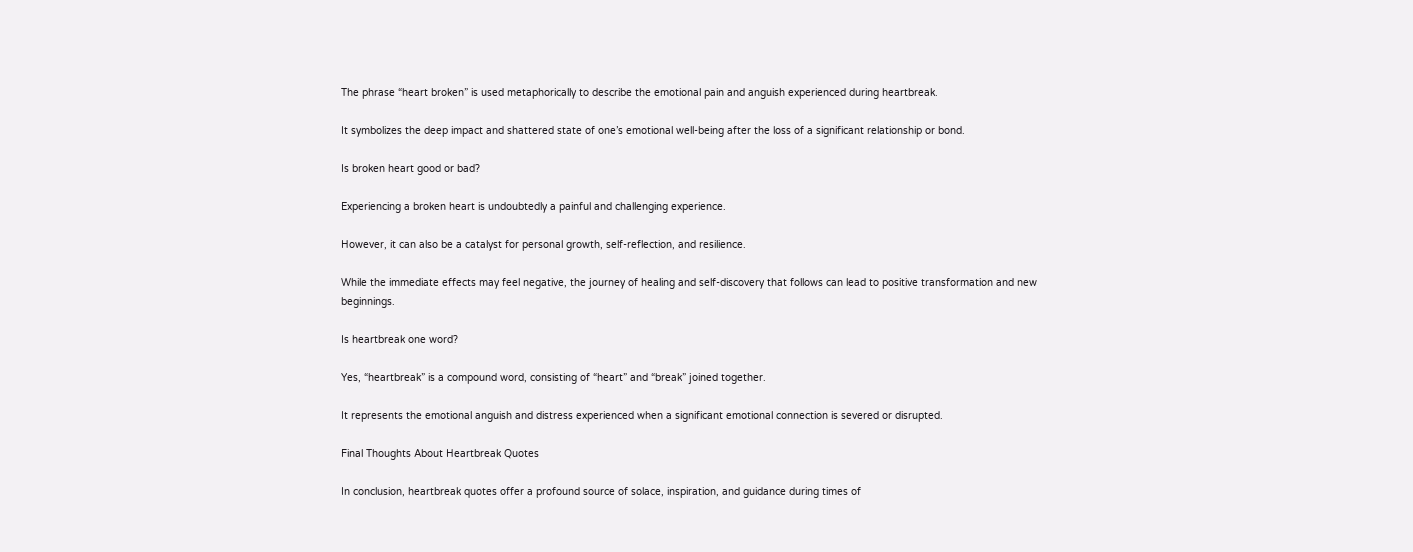The phrase “heart broken” is used metaphorically to describe the emotional pain and anguish experienced during heartbreak.

It symbolizes the deep impact and shattered state of one’s emotional well-being after the loss of a significant relationship or bond.

Is broken heart good or bad?

Experiencing a broken heart is undoubtedly a painful and challenging experience.

However, it can also be a catalyst for personal growth, self-reflection, and resilience.

While the immediate effects may feel negative, the journey of healing and self-discovery that follows can lead to positive transformation and new beginnings.

Is heartbreak one word?

Yes, “heartbreak” is a compound word, consisting of “heart” and “break” joined together.

It represents the emotional anguish and distress experienced when a significant emotional connection is severed or disrupted.

Final Thoughts About Heartbreak Quotes

In conclusion, heartbreak quotes offer a profound source of solace, inspiration, and guidance during times of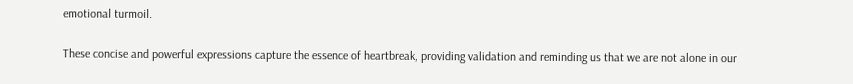emotional turmoil.

These concise and powerful expressions capture the essence of heartbreak, providing validation and reminding us that we are not alone in our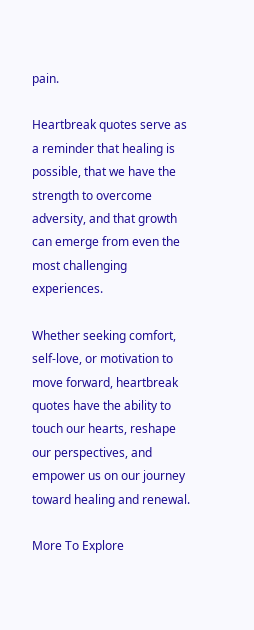pain.

Heartbreak quotes serve as a reminder that healing is possible, that we have the strength to overcome adversity, and that growth can emerge from even the most challenging experiences.

Whether seeking comfort, self-love, or motivation to move forward, heartbreak quotes have the ability to touch our hearts, reshape our perspectives, and empower us on our journey toward healing and renewal.

More To Explore